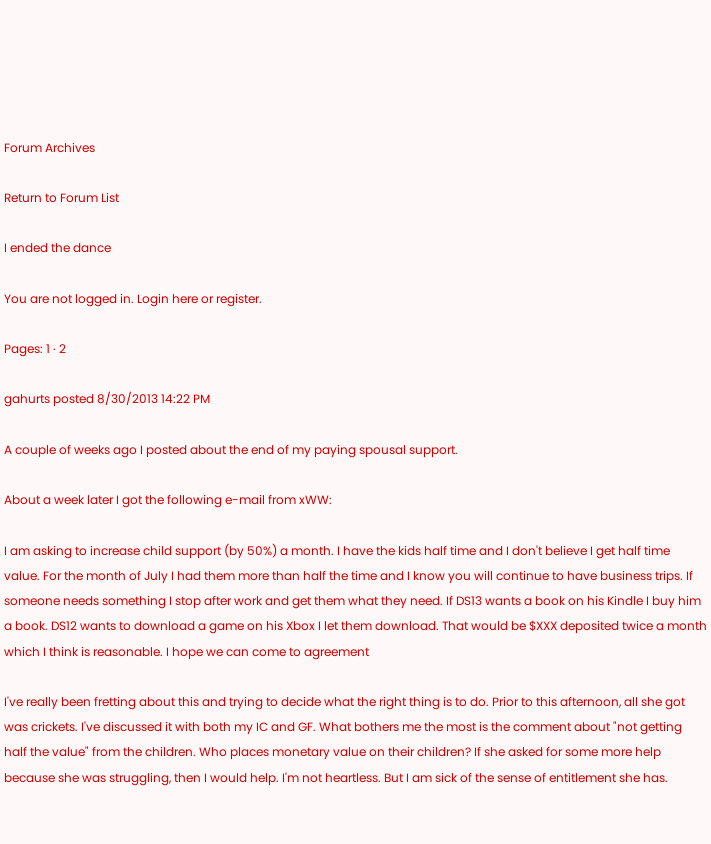Forum Archives

Return to Forum List

I ended the dance

You are not logged in. Login here or register.

Pages: 1 · 2

gahurts posted 8/30/2013 14:22 PM

A couple of weeks ago I posted about the end of my paying spousal support.

About a week later I got the following e-mail from xWW:

I am asking to increase child support (by 50%) a month. I have the kids half time and I don't believe I get half time value. For the month of July I had them more than half the time and I know you will continue to have business trips. If someone needs something I stop after work and get them what they need. If DS13 wants a book on his Kindle I buy him a book. DS12 wants to download a game on his Xbox I let them download. That would be $XXX deposited twice a month which I think is reasonable. I hope we can come to agreement

I've really been fretting about this and trying to decide what the right thing is to do. Prior to this afternoon, all she got was crickets. I've discussed it with both my IC and GF. What bothers me the most is the comment about "not getting half the value" from the children. Who places monetary value on their children? If she asked for some more help because she was struggling, then I would help. I'm not heartless. But I am sick of the sense of entitlement she has.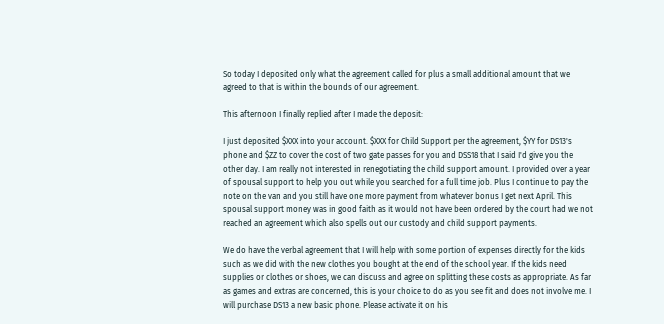So today I deposited only what the agreement called for plus a small additional amount that we agreed to that is within the bounds of our agreement.

This afternoon I finally replied after I made the deposit:

I just deposited $XXX into your account. $XXX for Child Support per the agreement, $YY for DS13's phone and $ZZ to cover the cost of two gate passes for you and DSS18 that I said I'd give you the other day. I am really not interested in renegotiating the child support amount. I provided over a year of spousal support to help you out while you searched for a full time job. Plus I continue to pay the note on the van and you still have one more payment from whatever bonus I get next April. This spousal support money was in good faith as it would not have been ordered by the court had we not reached an agreement which also spells out our custody and child support payments.

We do have the verbal agreement that I will help with some portion of expenses directly for the kids such as we did with the new clothes you bought at the end of the school year. If the kids need supplies or clothes or shoes, we can discuss and agree on splitting these costs as appropriate. As far as games and extras are concerned, this is your choice to do as you see fit and does not involve me. I will purchase DS13 a new basic phone. Please activate it on his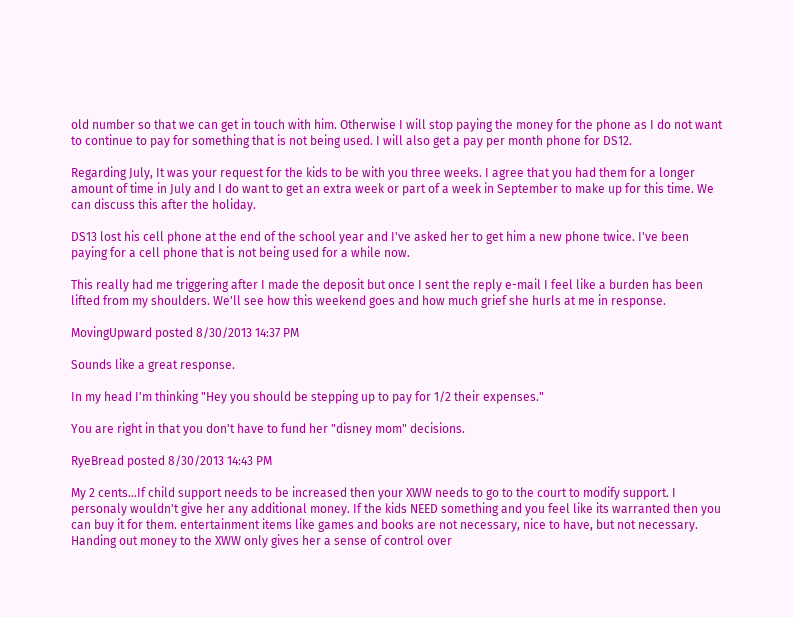old number so that we can get in touch with him. Otherwise I will stop paying the money for the phone as I do not want to continue to pay for something that is not being used. I will also get a pay per month phone for DS12.

Regarding July, It was your request for the kids to be with you three weeks. I agree that you had them for a longer amount of time in July and I do want to get an extra week or part of a week in September to make up for this time. We can discuss this after the holiday.

DS13 lost his cell phone at the end of the school year and I've asked her to get him a new phone twice. I've been paying for a cell phone that is not being used for a while now.

This really had me triggering after I made the deposit but once I sent the reply e-mail I feel like a burden has been lifted from my shoulders. We'll see how this weekend goes and how much grief she hurls at me in response.

MovingUpward posted 8/30/2013 14:37 PM

Sounds like a great response.

In my head I'm thinking "Hey you should be stepping up to pay for 1/2 their expenses."

You are right in that you don't have to fund her "disney mom" decisions.

RyeBread posted 8/30/2013 14:43 PM

My 2 cents...If child support needs to be increased then your XWW needs to go to the court to modify support. I personaly wouldn't give her any additional money. If the kids NEED something and you feel like its warranted then you can buy it for them. entertainment items like games and books are not necessary, nice to have, but not necessary. Handing out money to the XWW only gives her a sense of control over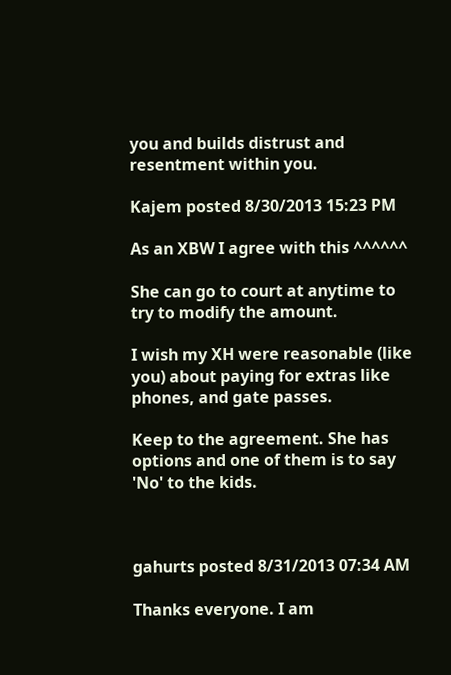you and builds distrust and resentment within you.

Kajem posted 8/30/2013 15:23 PM

As an XBW I agree with this ^^^^^^

She can go to court at anytime to try to modify the amount.

I wish my XH were reasonable (like you) about paying for extras like phones, and gate passes.

Keep to the agreement. She has options and one of them is to say 'No' to the kids.



gahurts posted 8/31/2013 07:34 AM

Thanks everyone. I am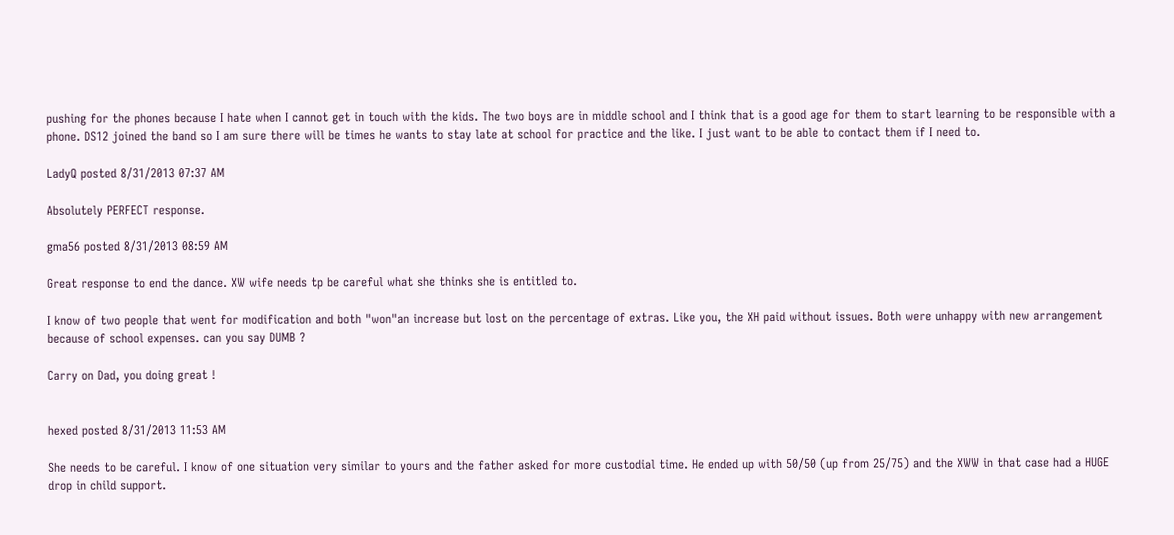pushing for the phones because I hate when I cannot get in touch with the kids. The two boys are in middle school and I think that is a good age for them to start learning to be responsible with a phone. DS12 joined the band so I am sure there will be times he wants to stay late at school for practice and the like. I just want to be able to contact them if I need to.

LadyQ posted 8/31/2013 07:37 AM

Absolutely PERFECT response.

gma56 posted 8/31/2013 08:59 AM

Great response to end the dance. XW wife needs tp be careful what she thinks she is entitled to.

I know of two people that went for modification and both "won"an increase but lost on the percentage of extras. Like you, the XH paid without issues. Both were unhappy with new arrangement because of school expenses. can you say DUMB ?

Carry on Dad, you doing great !


hexed posted 8/31/2013 11:53 AM

She needs to be careful. I know of one situation very similar to yours and the father asked for more custodial time. He ended up with 50/50 (up from 25/75) and the XWW in that case had a HUGE drop in child support.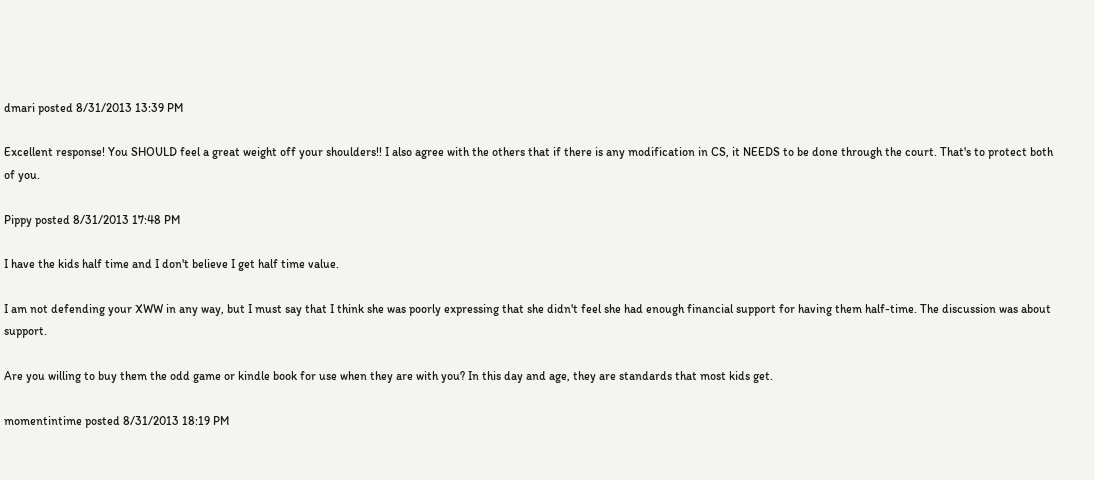dmari posted 8/31/2013 13:39 PM

Excellent response! You SHOULD feel a great weight off your shoulders!! I also agree with the others that if there is any modification in CS, it NEEDS to be done through the court. That's to protect both of you.

Pippy posted 8/31/2013 17:48 PM

I have the kids half time and I don't believe I get half time value.

I am not defending your XWW in any way, but I must say that I think she was poorly expressing that she didn't feel she had enough financial support for having them half-time. The discussion was about support.

Are you willing to buy them the odd game or kindle book for use when they are with you? In this day and age, they are standards that most kids get.

momentintime posted 8/31/2013 18:19 PM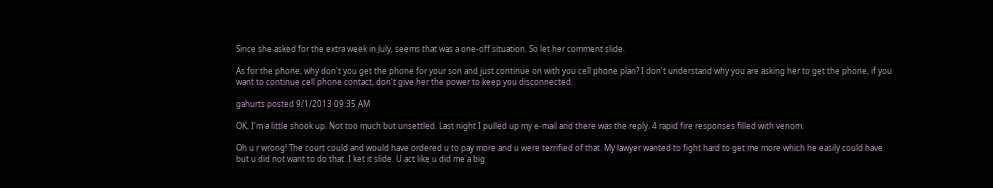Since she asked for the extra week in July, seems that was a one-off situation. So let her comment slide.

As for the phone, why don't you get the phone for your son and just continue on with you cell phone plan? I don't understand why you are asking her to get the phone, if you want to continue cell phone contact, don't give her the power to keep you disconnected.

gahurts posted 9/1/2013 09:35 AM

OK, I'm a little shook up. Not too much but unsettled. Last night I pulled up my e-mail and there was the reply. 4 rapid fire responses filled with venom.

Oh u r wrong! The court could and would have ordered u to pay more and u were terrified of that. My lawyer wanted to fight hard to get me more which he easily could have but u did not want to do that. I ket it slide. U act like u did me a big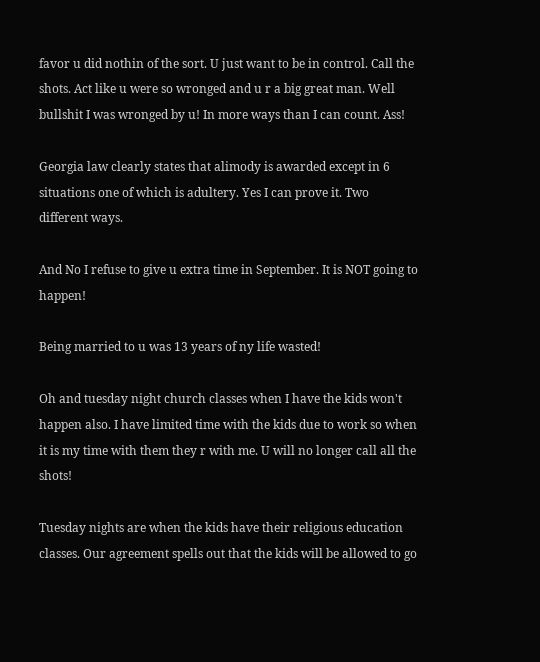favor u did nothin of the sort. U just want to be in control. Call the shots. Act like u were so wronged and u r a big great man. Well bullshit I was wronged by u! In more ways than I can count. Ass!

Georgia law clearly states that alimody is awarded except in 6 situations one of which is adultery. Yes I can prove it. Two different ways.

And No I refuse to give u extra time in September. It is NOT going to happen!

Being married to u was 13 years of ny life wasted!

Oh and tuesday night church classes when I have the kids won't happen also. I have limited time with the kids due to work so when it is my time with them they r with me. U will no longer call all the shots!

Tuesday nights are when the kids have their religious education classes. Our agreement spells out that the kids will be allowed to go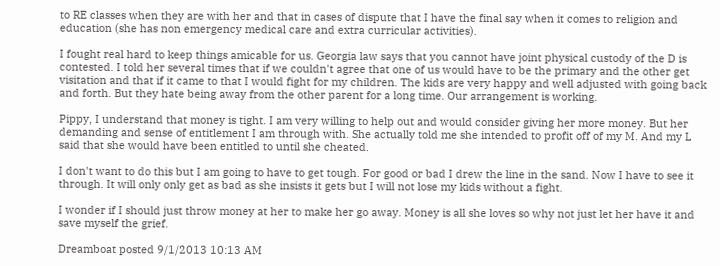to RE classes when they are with her and that in cases of dispute that I have the final say when it comes to religion and education (she has non emergency medical care and extra curricular activities).

I fought real hard to keep things amicable for us. Georgia law says that you cannot have joint physical custody of the D is contested. I told her several times that if we couldn't agree that one of us would have to be the primary and the other get visitation and that if it came to that I would fight for my children. The kids are very happy and well adjusted with going back and forth. But they hate being away from the other parent for a long time. Our arrangement is working.

Pippy, I understand that money is tight. I am very willing to help out and would consider giving her more money. But her demanding and sense of entitlement I am through with. She actually told me she intended to profit off of my M. And my L said that she would have been entitled to until she cheated.

I don't want to do this but I am going to have to get tough. For good or bad I drew the line in the sand. Now I have to see it through. It will only only get as bad as she insists it gets but I will not lose my kids without a fight.

I wonder if I should just throw money at her to make her go away. Money is all she loves so why not just let her have it and save myself the grief.

Dreamboat posted 9/1/2013 10:13 AM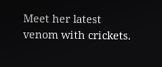Meet her latest venom with crickets.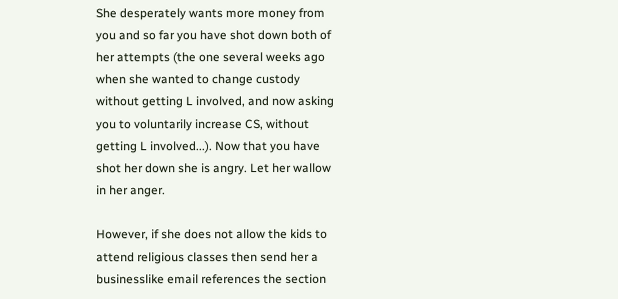She desperately wants more money from you and so far you have shot down both of her attempts (the one several weeks ago when she wanted to change custody without getting L involved, and now asking you to voluntarily increase CS, without getting L involved...). Now that you have shot her down she is angry. Let her wallow in her anger.

However, if she does not allow the kids to attend religious classes then send her a businesslike email references the section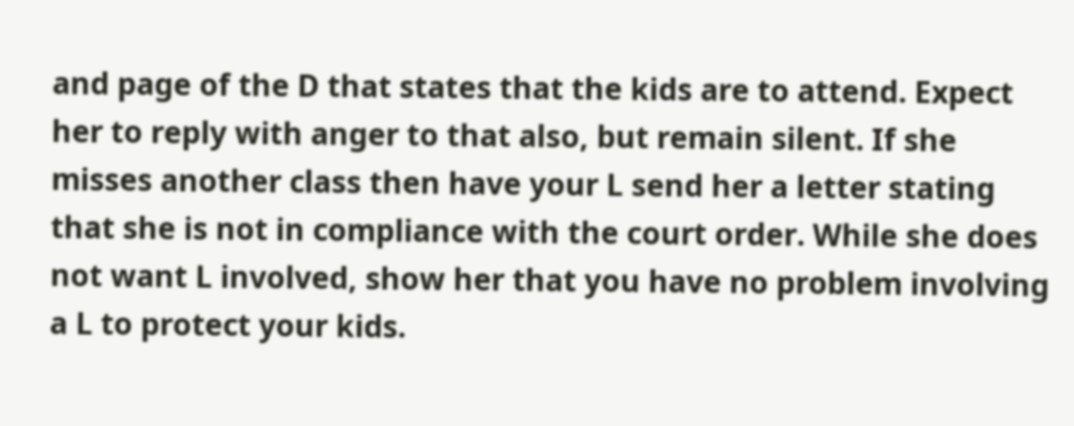and page of the D that states that the kids are to attend. Expect her to reply with anger to that also, but remain silent. If she misses another class then have your L send her a letter stating that she is not in compliance with the court order. While she does not want L involved, show her that you have no problem involving a L to protect your kids.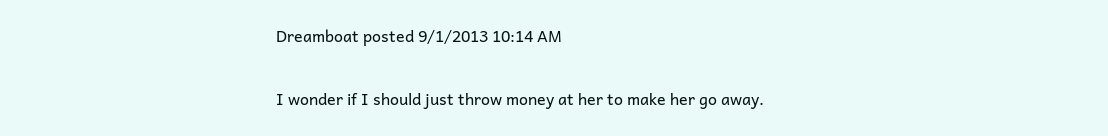Dreamboat posted 9/1/2013 10:14 AM

I wonder if I should just throw money at her to make her go away.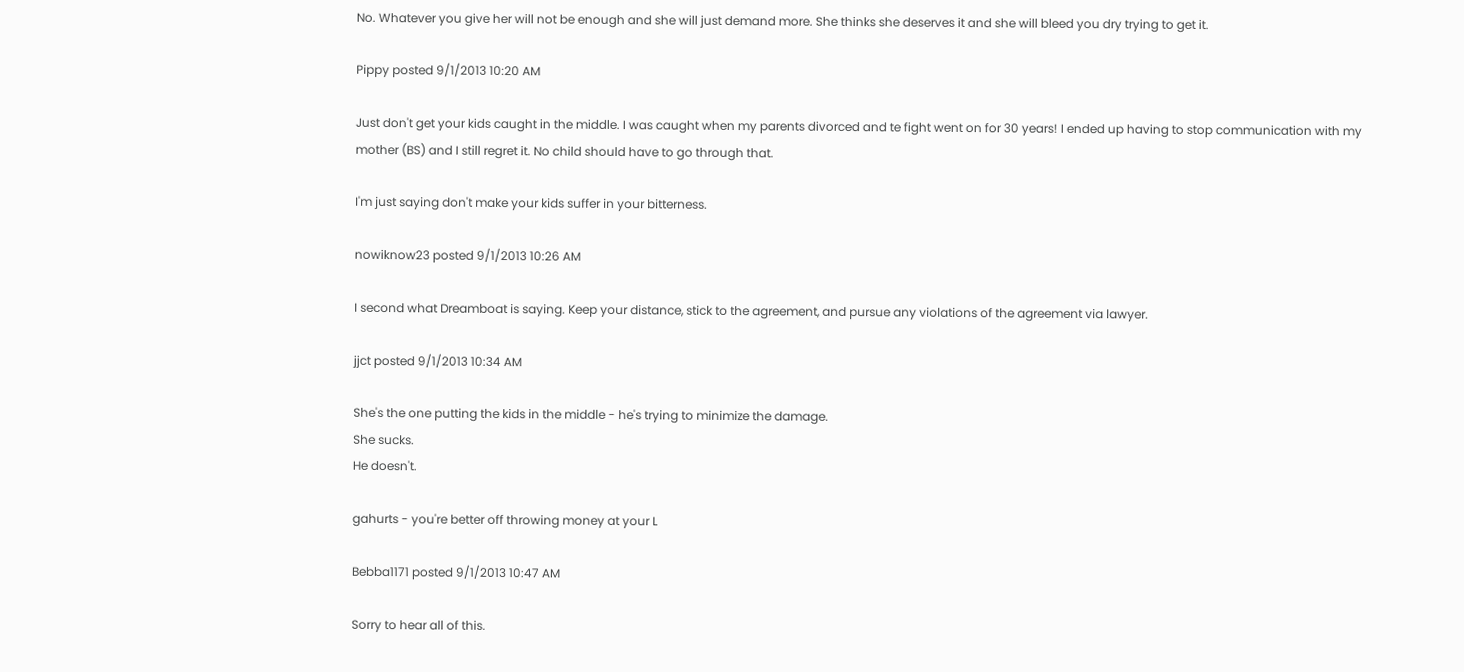No. Whatever you give her will not be enough and she will just demand more. She thinks she deserves it and she will bleed you dry trying to get it.

Pippy posted 9/1/2013 10:20 AM

Just don't get your kids caught in the middle. I was caught when my parents divorced and te fight went on for 30 years! I ended up having to stop communication with my mother (BS) and I still regret it. No child should have to go through that.

I'm just saying don't make your kids suffer in your bitterness.

nowiknow23 posted 9/1/2013 10:26 AM

I second what Dreamboat is saying. Keep your distance, stick to the agreement, and pursue any violations of the agreement via lawyer.

jjct posted 9/1/2013 10:34 AM

She's the one putting the kids in the middle - he's trying to minimize the damage.
She sucks.
He doesn't.

gahurts - you're better off throwing money at your L

Bebba1171 posted 9/1/2013 10:47 AM

Sorry to hear all of this.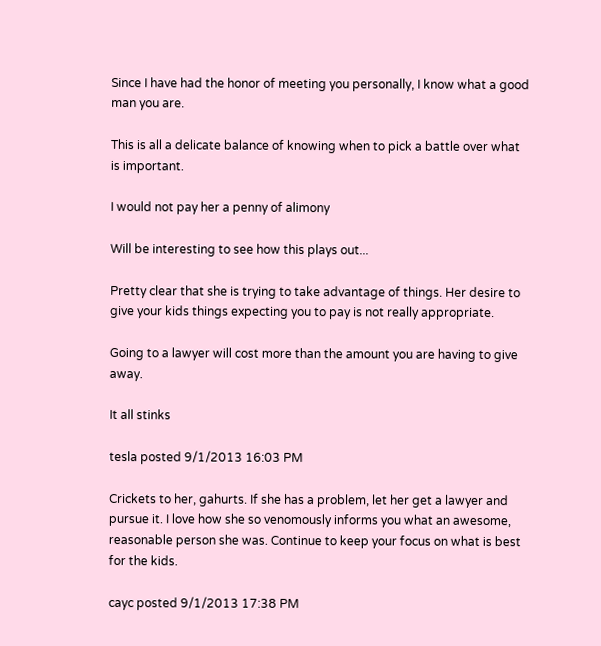Since I have had the honor of meeting you personally, I know what a good man you are.

This is all a delicate balance of knowing when to pick a battle over what is important.

I would not pay her a penny of alimony

Will be interesting to see how this plays out...

Pretty clear that she is trying to take advantage of things. Her desire to give your kids things expecting you to pay is not really appropriate.

Going to a lawyer will cost more than the amount you are having to give away.

It all stinks

tesla posted 9/1/2013 16:03 PM

Crickets to her, gahurts. If she has a problem, let her get a lawyer and pursue it. I love how she so venomously informs you what an awesome, reasonable person she was. Continue to keep your focus on what is best for the kids.

cayc posted 9/1/2013 17:38 PM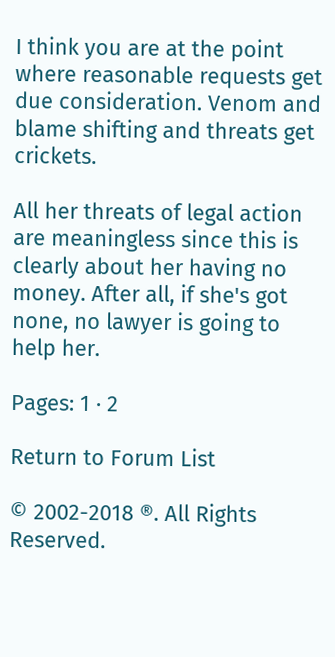I think you are at the point where reasonable requests get due consideration. Venom and blame shifting and threats get crickets.

All her threats of legal action are meaningless since this is clearly about her having no money. After all, if she's got none, no lawyer is going to help her.

Pages: 1 · 2

Return to Forum List

© 2002-2018 ®. All Rights Reserved.